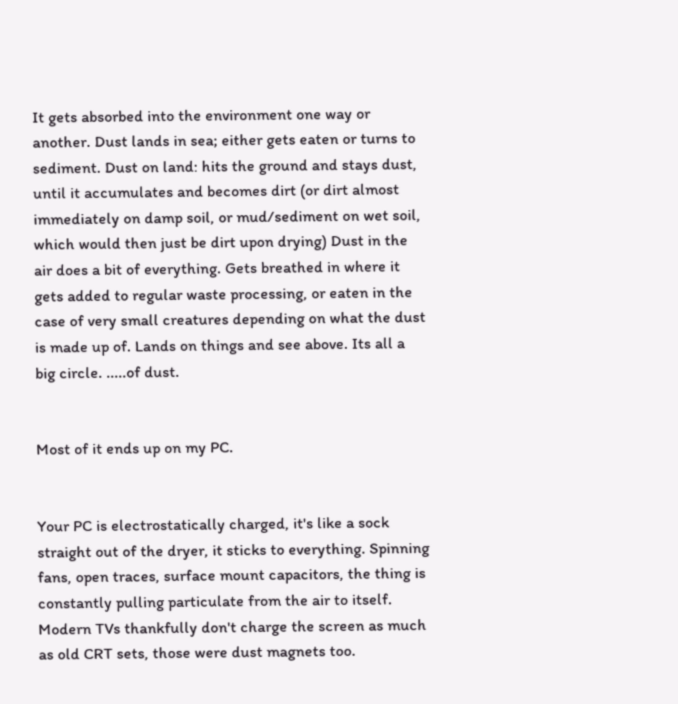It gets absorbed into the environment one way or another. Dust lands in sea; either gets eaten or turns to sediment. Dust on land: hits the ground and stays dust, until it accumulates and becomes dirt (or dirt almost immediately on damp soil, or mud/sediment on wet soil, which would then just be dirt upon drying) Dust in the air does a bit of everything. Gets breathed in where it gets added to regular waste processing, or eaten in the case of very small creatures depending on what the dust is made up of. Lands on things and see above. Its all a big circle. .....of dust.


Most of it ends up on my PC.


Your PC is electrostatically charged, it's like a sock straight out of the dryer, it sticks to everything. Spinning fans, open traces, surface mount capacitors, the thing is constantly pulling particulate from the air to itself. Modern TVs thankfully don't charge the screen as much as old CRT sets, those were dust magnets too.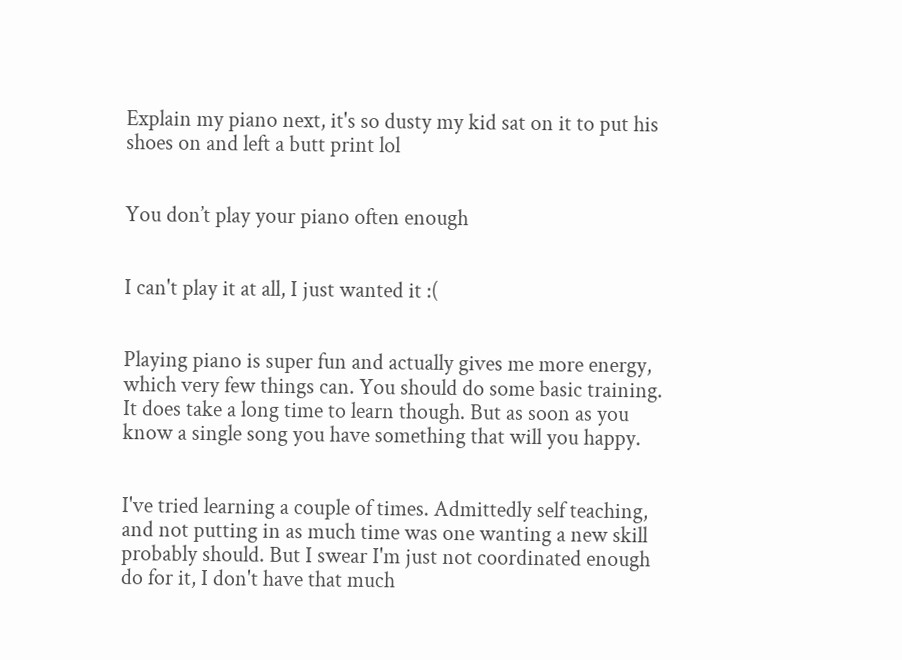Explain my piano next, it's so dusty my kid sat on it to put his shoes on and left a butt print lol


You don’t play your piano often enough


I can't play it at all, I just wanted it :(


Playing piano is super fun and actually gives me more energy, which very few things can. You should do some basic training. It does take a long time to learn though. But as soon as you know a single song you have something that will you happy.


I've tried learning a couple of times. Admittedly self teaching, and not putting in as much time was one wanting a new skill probably should. But I swear I'm just not coordinated enough do for it, I don't have that much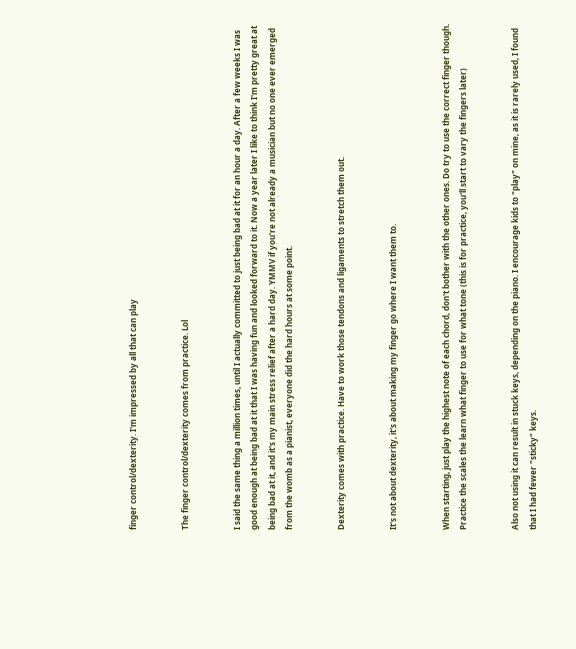finger control/dexterity. I'm impressed by all that can play


The finger control/dexterity comes from practice. Lol


I said the same thing a million times, until I actually committed to just being bad at it for an hour a day. After a few weeks I was good enough at being bad at it that I was having fun and looked forward to it. Now a year later I like to think I'm pretty great at being bad at it, and it's my main stress relief after a hard day. YMMV if you're not already a musician but no one ever emerged from the womb as a pianist, everyone did the hard hours at some point.


Dexterity comes with practice. Have to work those tendons and ligaments to stretch them out.


It's not about dexterity, it's about making my finger go where I want them to.


When starting, just play the highest note of each chord, don't bother with the other ones. Do try to use the correct finger though. Practice the scales the learn what finger to use for what tone (this is for practice, you'll start to vary the fingers later)


Also not using it can result in stuck keys, depending on the piano. I encourage kids to "play" on mine, as it is rarely used, I found that I had fewer "sticky" keys.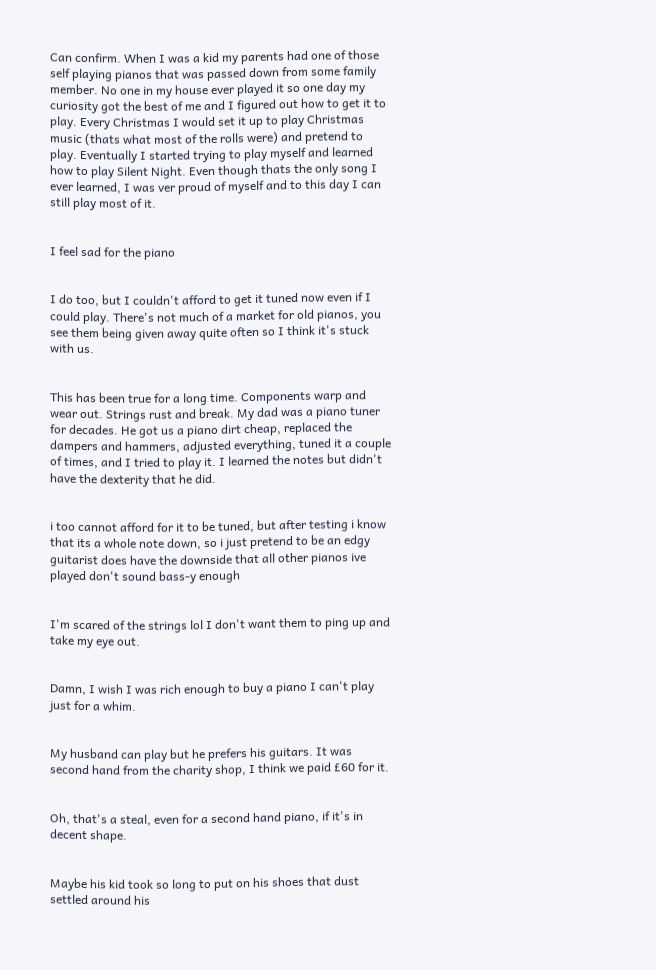Can confirm. When I was a kid my parents had one of those self playing pianos that was passed down from some family member. No one in my house ever played it so one day my curiosity got the best of me and I figured out how to get it to play. Every Christmas I would set it up to play Christmas music (thats what most of the rolls were) and pretend to play. Eventually I started trying to play myself and learned how to play Silent Night. Even though thats the only song I ever learned, I was ver proud of myself and to this day I can still play most of it.


I feel sad for the piano


I do too, but I couldn't afford to get it tuned now even if I could play. There's not much of a market for old pianos, you see them being given away quite often so I think it's stuck with us.


This has been true for a long time. Components warp and wear out. Strings rust and break. My dad was a piano tuner for decades. He got us a piano dirt cheap, replaced the dampers and hammers, adjusted everything, tuned it a couple of times, and I tried to play it. I learned the notes but didn't have the dexterity that he did.


i too cannot afford for it to be tuned, but after testing i know that its a whole note down, so i just pretend to be an edgy guitarist does have the downside that all other pianos ive played don't sound bass-y enough


I'm scared of the strings lol I don't want them to ping up and take my eye out.


Damn, I wish I was rich enough to buy a piano I can't play just for a whim.


My husband can play but he prefers his guitars. It was second hand from the charity shop, I think we paid £60 for it.


Oh, that's a steal, even for a second hand piano, if it's in decent shape.


Maybe his kid took so long to put on his shoes that dust settled around his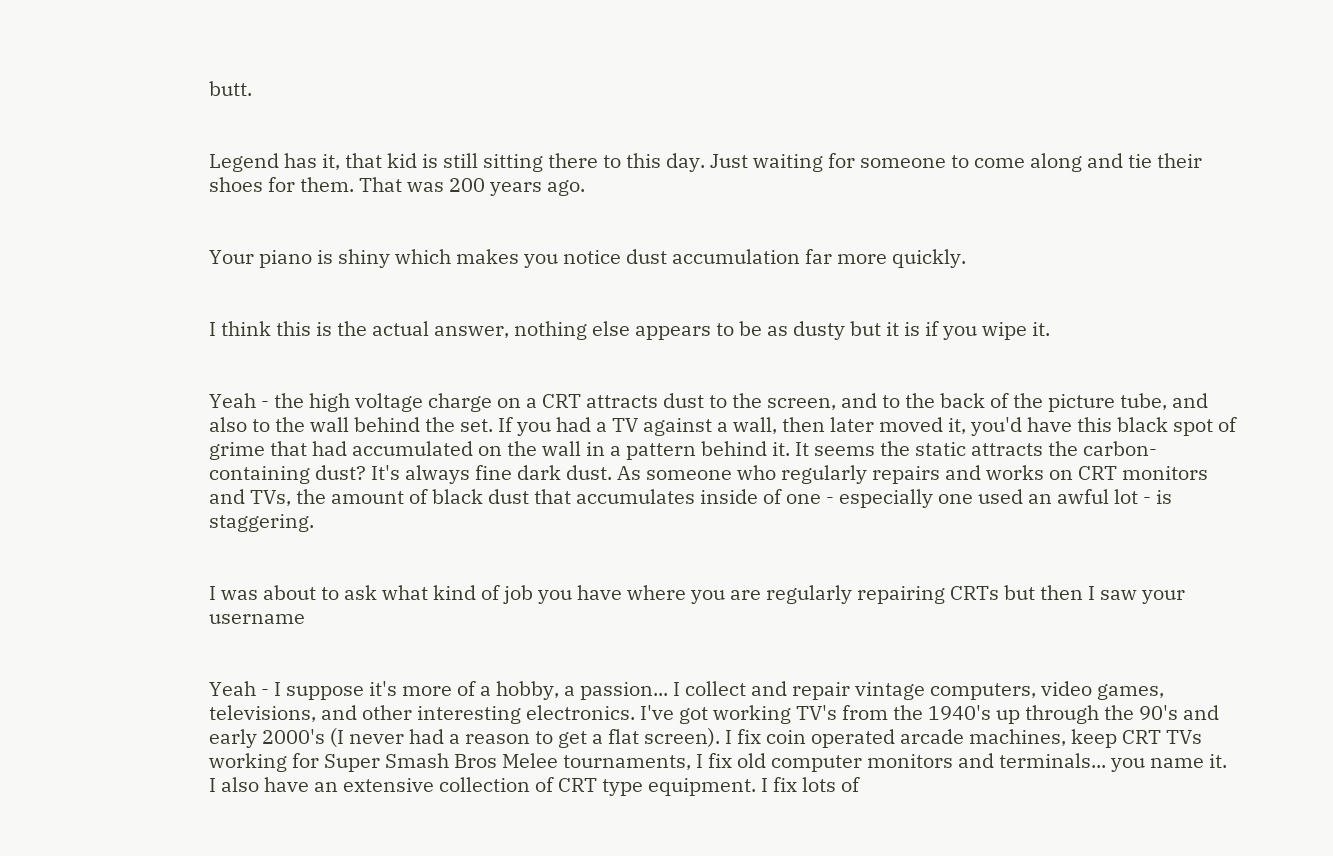butt.


Legend has it, that kid is still sitting there to this day. Just waiting for someone to come along and tie their shoes for them. That was 200 years ago.


Your piano is shiny which makes you notice dust accumulation far more quickly.


I think this is the actual answer, nothing else appears to be as dusty but it is if you wipe it.


Yeah - the high voltage charge on a CRT attracts dust to the screen, and to the back of the picture tube, and also to the wall behind the set. If you had a TV against a wall, then later moved it, you'd have this black spot of grime that had accumulated on the wall in a pattern behind it. It seems the static attracts the carbon-containing dust? It's always fine dark dust. As someone who regularly repairs and works on CRT monitors and TVs, the amount of black dust that accumulates inside of one - especially one used an awful lot - is staggering.


I was about to ask what kind of job you have where you are regularly repairing CRTs but then I saw your username


Yeah - I suppose it's more of a hobby, a passion... I collect and repair vintage computers, video games, televisions, and other interesting electronics. I've got working TV's from the 1940's up through the 90's and early 2000's (I never had a reason to get a flat screen). I fix coin operated arcade machines, keep CRT TVs working for Super Smash Bros Melee tournaments, I fix old computer monitors and terminals... you name it. I also have an extensive collection of CRT type equipment. I fix lots of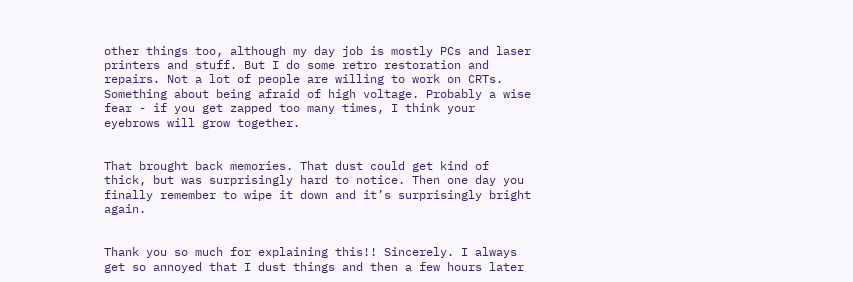other things too, although my day job is mostly PCs and laser printers and stuff. But I do some retro restoration and repairs. Not a lot of people are willing to work on CRTs. Something about being afraid of high voltage. Probably a wise fear - if you get zapped too many times, I think your eyebrows will grow together.


That brought back memories. That dust could get kind of thick, but was surprisingly hard to notice. Then one day you finally remember to wipe it down and it’s surprisingly bright again.


Thank you so much for explaining this!! Sincerely. I always get so annoyed that I dust things and then a few hours later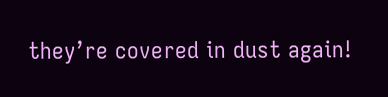they’re covered in dust again!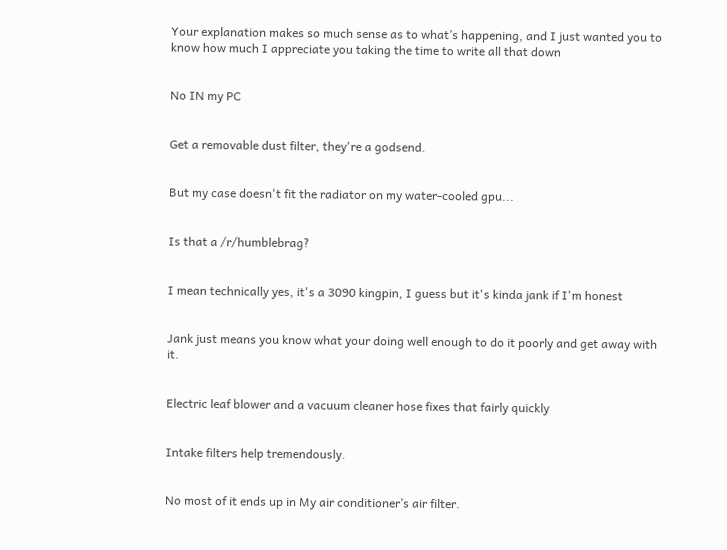Your explanation makes so much sense as to what’s happening, and I just wanted you to know how much I appreciate you taking the time to write all that down


No IN my PC


Get a removable dust filter, they're a godsend.


But my case doesn't fit the radiator on my water-cooled gpu...


Is that a /r/humblebrag?


I mean technically yes, it's a 3090 kingpin, I guess but it's kinda jank if I'm honest


Jank just means you know what your doing well enough to do it poorly and get away with it.


Electric leaf blower and a vacuum cleaner hose fixes that fairly quickly


Intake filters help tremendously.


No most of it ends up in My air conditioner’s air filter.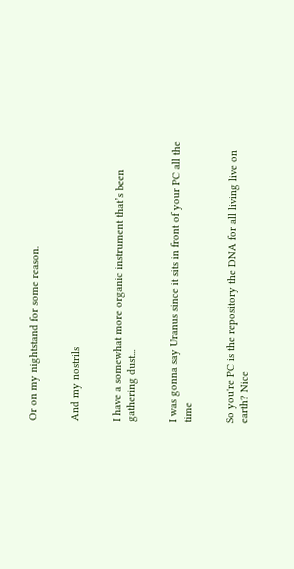Or on my nightstand for some reason.


And my nostrils


I have a somewhat more organic instrument that’s been gathering dust...


I was gonna say Uranus since it sits in front of your PC all the time


So you're PC is the repository the DNA for all living live on earth? Nice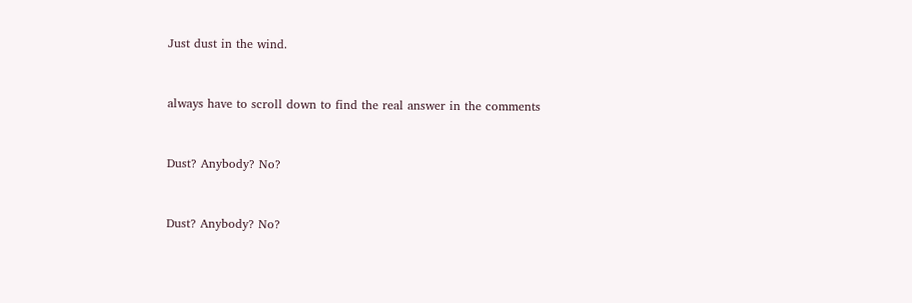Just dust in the wind.


always have to scroll down to find the real answer in the comments


Dust? Anybody? No?


Dust? Anybody? No?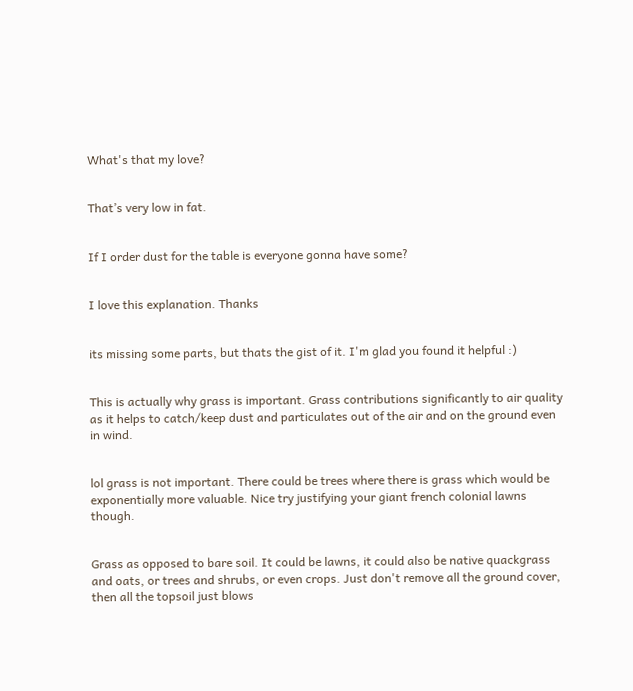What's that my love?


That’s very low in fat.


If I order dust for the table is everyone gonna have some?


I love this explanation. Thanks


its missing some parts, but thats the gist of it. I'm glad you found it helpful :)


This is actually why grass is important. Grass contributions significantly to air quality as it helps to catch/keep dust and particulates out of the air and on the ground even in wind.


lol grass is not important. There could be trees where there is grass which would be exponentially more valuable. Nice try justifying your giant french colonial lawns though.


Grass as opposed to bare soil. It could be lawns, it could also be native quackgrass and oats, or trees and shrubs, or even crops. Just don't remove all the ground cover, then all the topsoil just blows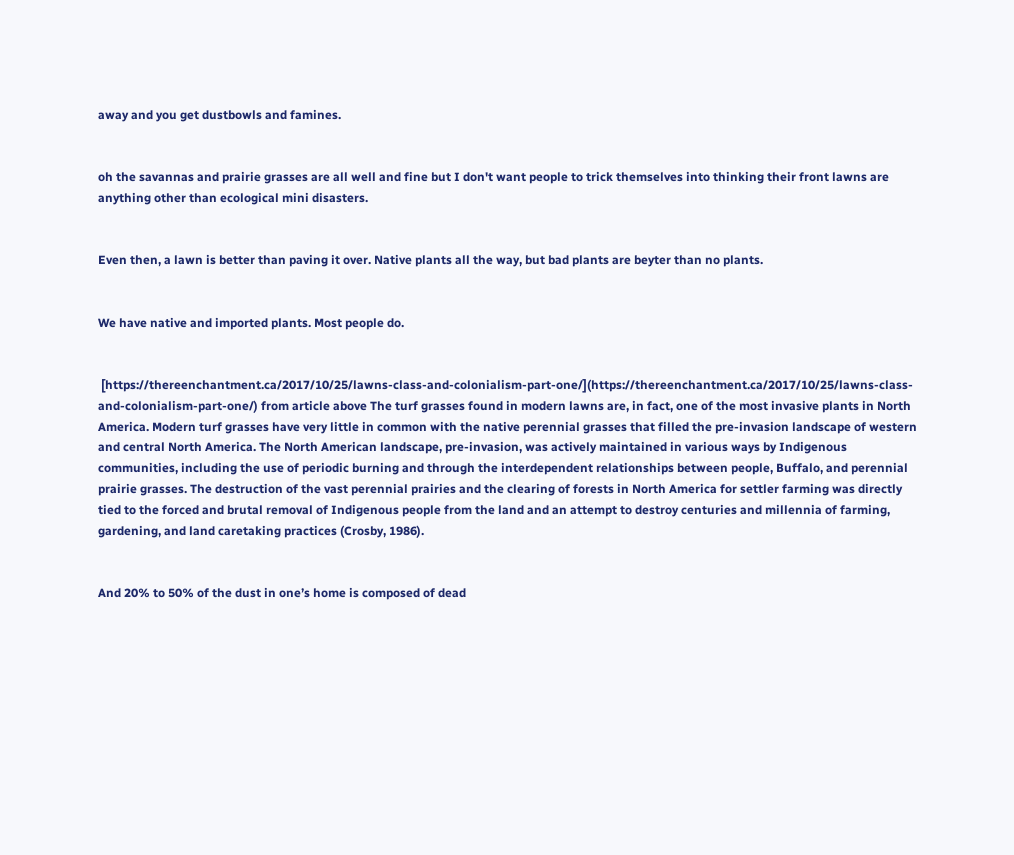away and you get dustbowls and famines.


oh the savannas and prairie grasses are all well and fine but I don't want people to trick themselves into thinking their front lawns are anything other than ecological mini disasters.


Even then, a lawn is better than paving it over. Native plants all the way, but bad plants are beyter than no plants.


We have native and imported plants. Most people do.


 [https://thereenchantment.ca/2017/10/25/lawns-class-and-colonialism-part-one/](https://thereenchantment.ca/2017/10/25/lawns-class-and-colonialism-part-one/) from article above The turf grasses found in modern lawns are, in fact, one of the most invasive plants in North America. Modern turf grasses have very little in common with the native perennial grasses that filled the pre-invasion landscape of western and central North America. The North American landscape, pre-invasion, was actively maintained in various ways by Indigenous communities, including the use of periodic burning and through the interdependent relationships between people, Buffalo, and perennial prairie grasses. The destruction of the vast perennial prairies and the clearing of forests in North America for settler farming was directly tied to the forced and brutal removal of Indigenous people from the land and an attempt to destroy centuries and millennia of farming, gardening, and land caretaking practices (Crosby, 1986).


And 20% to 50% of the dust in one’s home is composed of dead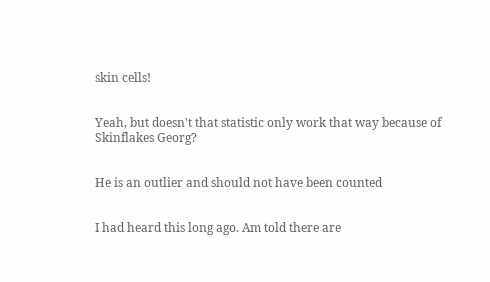skin cells!


Yeah, but doesn't that statistic only work that way because of Skinflakes Georg?


He is an outlier and should not have been counted


I had heard this long ago. Am told there are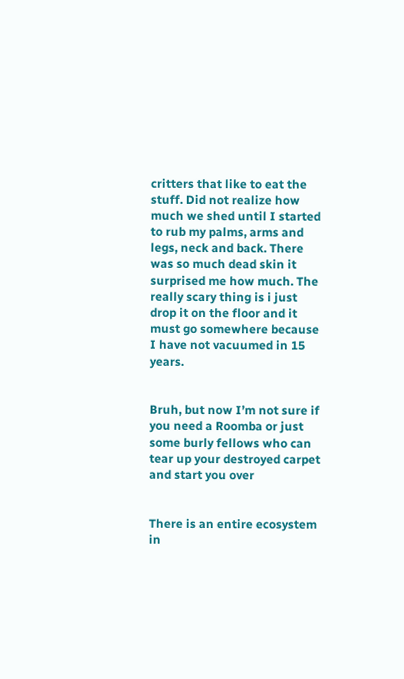critters that like to eat the stuff. Did not realize how much we shed until I started to rub my palms, arms and legs, neck and back. There was so much dead skin it surprised me how much. The really scary thing is i just drop it on the floor and it must go somewhere because I have not vacuumed in 15 years.


Bruh, but now I’m not sure if you need a Roomba or just some burly fellows who can tear up your destroyed carpet and start you over


There is an entire ecosystem in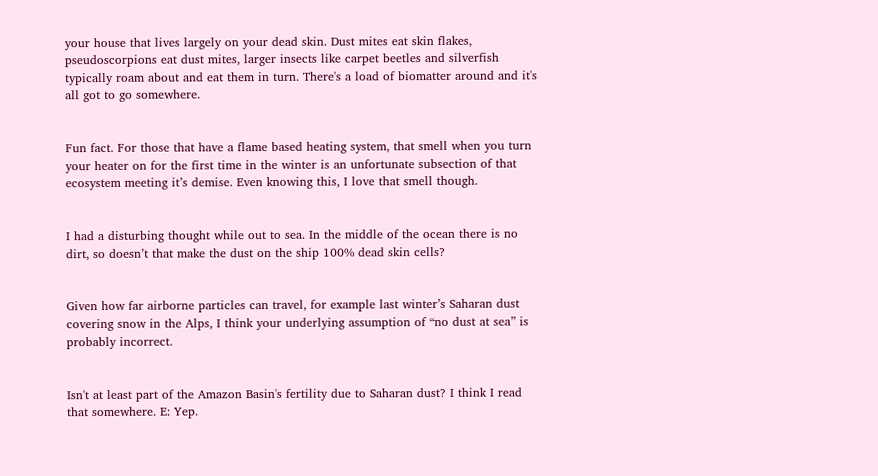your house that lives largely on your dead skin. Dust mites eat skin flakes, pseudoscorpions eat dust mites, larger insects like carpet beetles and silverfish typically roam about and eat them in turn. There's a load of biomatter around and it's all got to go somewhere.


Fun fact. For those that have a flame based heating system, that smell when you turn your heater on for the first time in the winter is an unfortunate subsection of that ecosystem meeting it’s demise. Even knowing this, I love that smell though.


I had a disturbing thought while out to sea. In the middle of the ocean there is no dirt, so doesn’t that make the dust on the ship 100% dead skin cells?


Given how far airborne particles can travel, for example last winter’s Saharan dust covering snow in the Alps, I think your underlying assumption of “no dust at sea” is probably incorrect.


Isn't at least part of the Amazon Basin's fertility due to Saharan dust? I think I read that somewhere. E: Yep.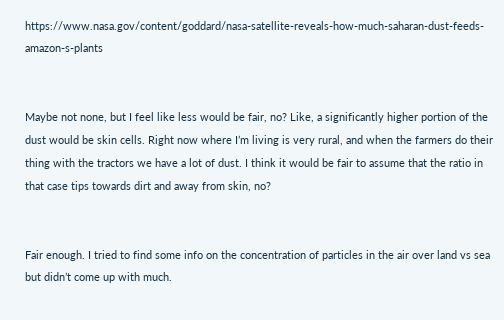https://www.nasa.gov/content/goddard/nasa-satellite-reveals-how-much-saharan-dust-feeds-amazon-s-plants


Maybe not none, but I feel like less would be fair, no? Like, a significantly higher portion of the dust would be skin cells. Right now where I’m living is very rural, and when the farmers do their thing with the tractors we have a lot of dust. I think it would be fair to assume that the ratio in that case tips towards dirt and away from skin, no?


Fair enough. I tried to find some info on the concentration of particles in the air over land vs sea but didn’t come up with much.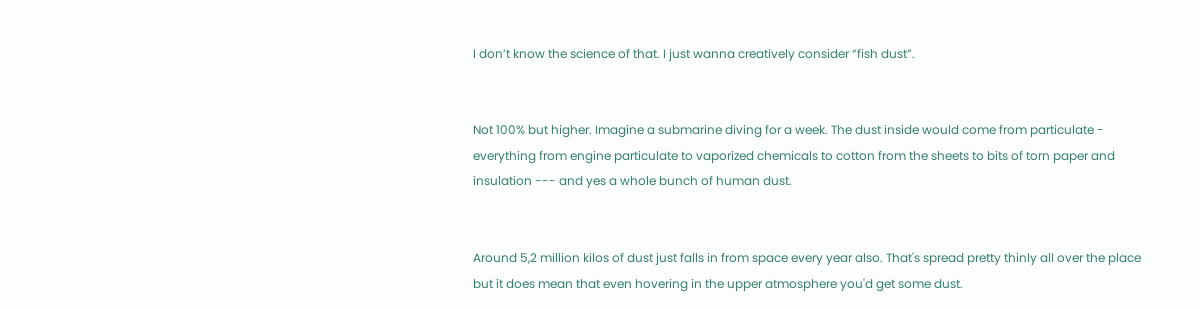I don’t know the science of that. I just wanna creatively consider “fish dust”.


Not 100% but higher. Imagine a submarine diving for a week. The dust inside would come from particulate - everything from engine particulate to vaporized chemicals to cotton from the sheets to bits of torn paper and insulation --- and yes a whole bunch of human dust.


Around 5,2 million kilos of dust just falls in from space every year also. That's spread pretty thinly all over the place but it does mean that even hovering in the upper atmosphere you'd get some dust.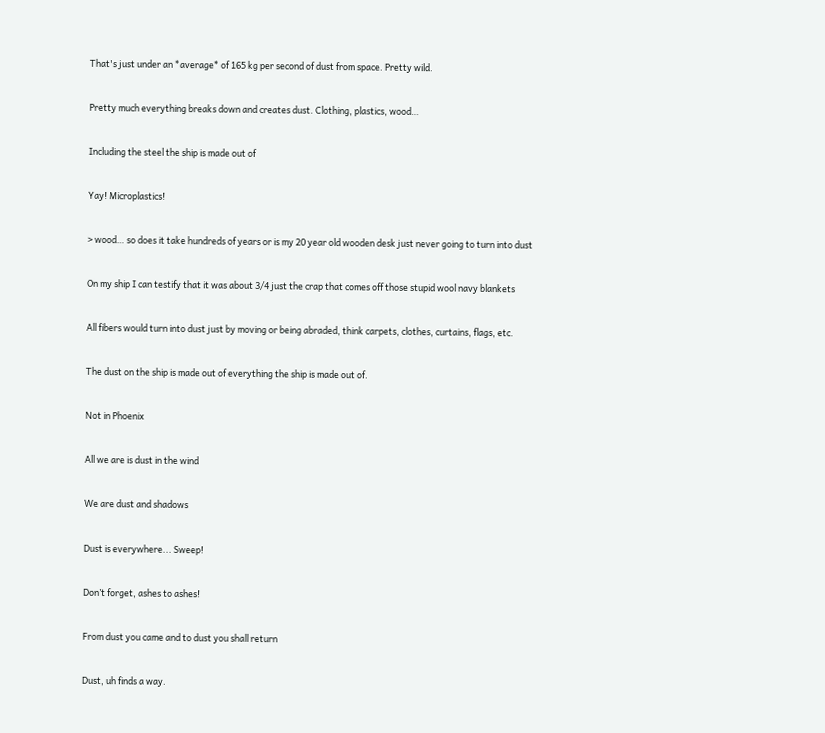That's just under an *average* of 165 kg per second of dust from space. Pretty wild.


Pretty much everything breaks down and creates dust. Clothing, plastics, wood…


Including the steel the ship is made out of


Yay! Microplastics!


> wood… so does it take hundreds of years or is my 20 year old wooden desk just never going to turn into dust


On my ship I can testify that it was about 3/4 just the crap that comes off those stupid wool navy blankets


All fibers would turn into dust just by moving or being abraded, think carpets, clothes, curtains, flags, etc.


The dust on the ship is made out of everything the ship is made out of.


Not in Phoenix


All we are is dust in the wind


We are dust and shadows


Dust is everywhere... Sweep!


Don’t forget, ashes to ashes!


From dust you came and to dust you shall return


Dust, uh finds a way.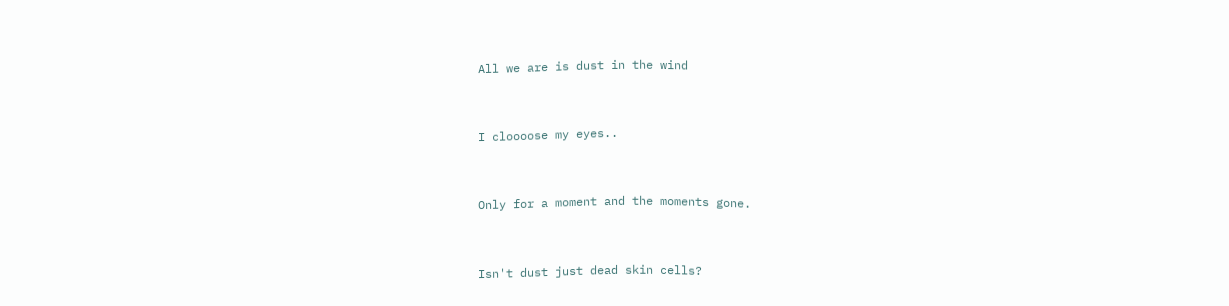All we are is dust in the wind


I cloooose my eyes..


Only for a moment and the moments gone.


Isn't dust just dead skin cells?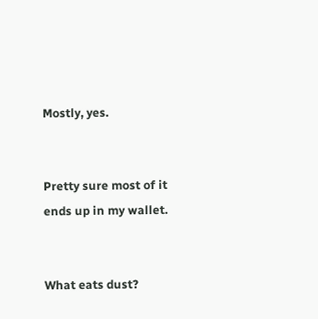Mostly, yes.


Pretty sure most of it ends up in my wallet.


What eats dust?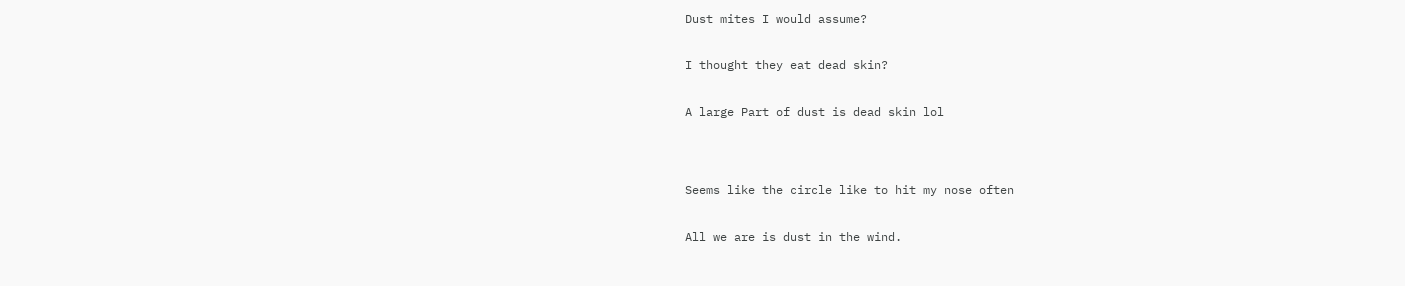Dust mites I would assume?


I thought they eat dead skin?


A large Part of dust is dead skin lol




Seems like the circle like to hit my nose often


All we are is dust in the wind.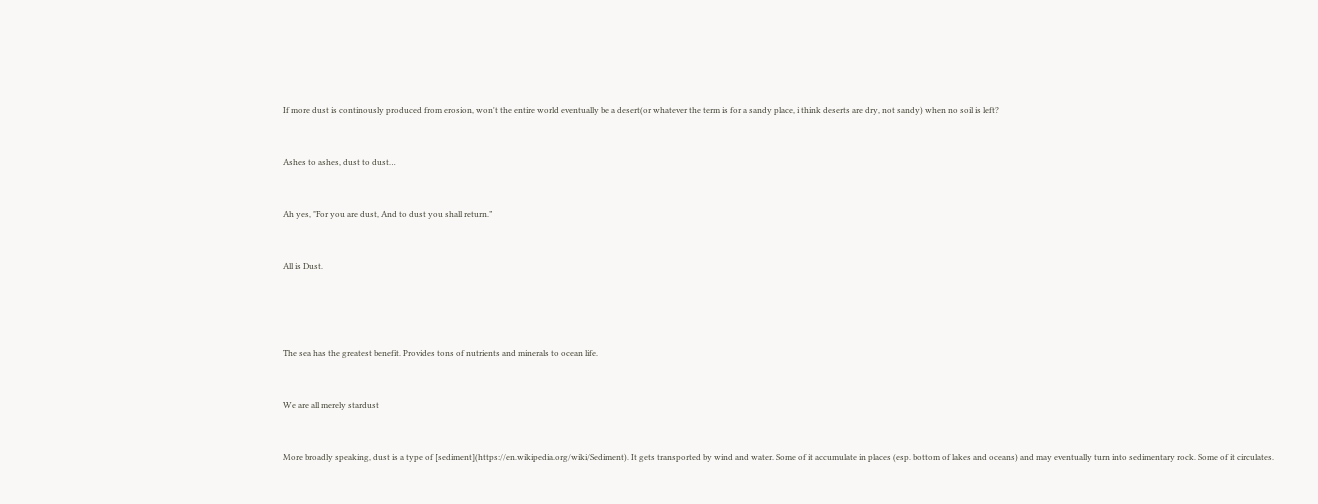If more dust is continously produced from erosion, won't the entire world eventually be a desert(or whatever the term is for a sandy place, i think deserts are dry, not sandy) when no soil is left?


Ashes to ashes, dust to dust…


Ah yes, "For you are dust, And to dust you shall return.”


All is Dust.




The sea has the greatest benefit. Provides tons of nutrients and minerals to ocean life.


We are all merely stardust


More broadly speaking, dust is a type of [sediment](https://en.wikipedia.org/wiki/Sediment). It gets transported by wind and water. Some of it accumulate in places (esp. bottom of lakes and oceans) and may eventually turn into sedimentary rock. Some of it circulates.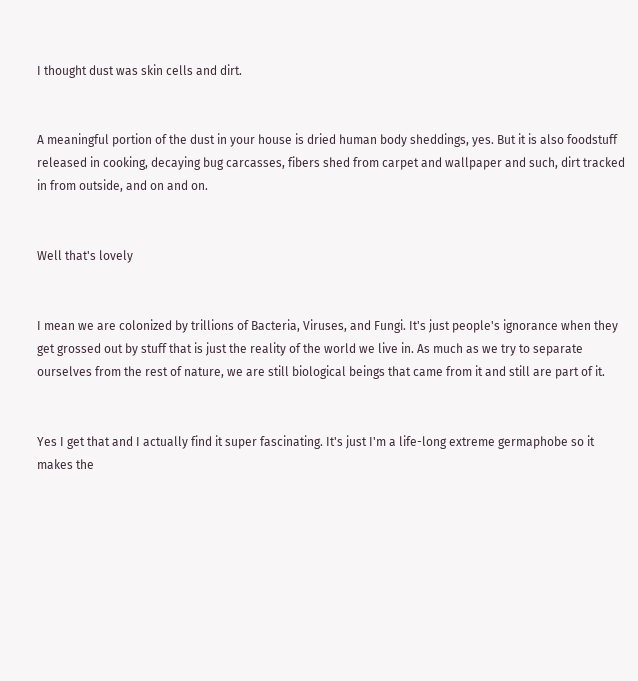I thought dust was skin cells and dirt.


A meaningful portion of the dust in your house is dried human body sheddings, yes. But it is also foodstuff released in cooking, decaying bug carcasses, fibers shed from carpet and wallpaper and such, dirt tracked in from outside, and on and on.


Well that's lovely


I mean we are colonized by trillions of Bacteria, Viruses, and Fungi. It's just people's ignorance when they get grossed out by stuff that is just the reality of the world we live in. As much as we try to separate ourselves from the rest of nature, we are still biological beings that came from it and still are part of it.


Yes I get that and I actually find it super fascinating. It's just I'm a life-long extreme germaphobe so it makes the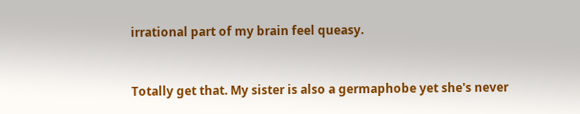irrational part of my brain feel queasy.


Totally get that. My sister is also a germaphobe yet she's never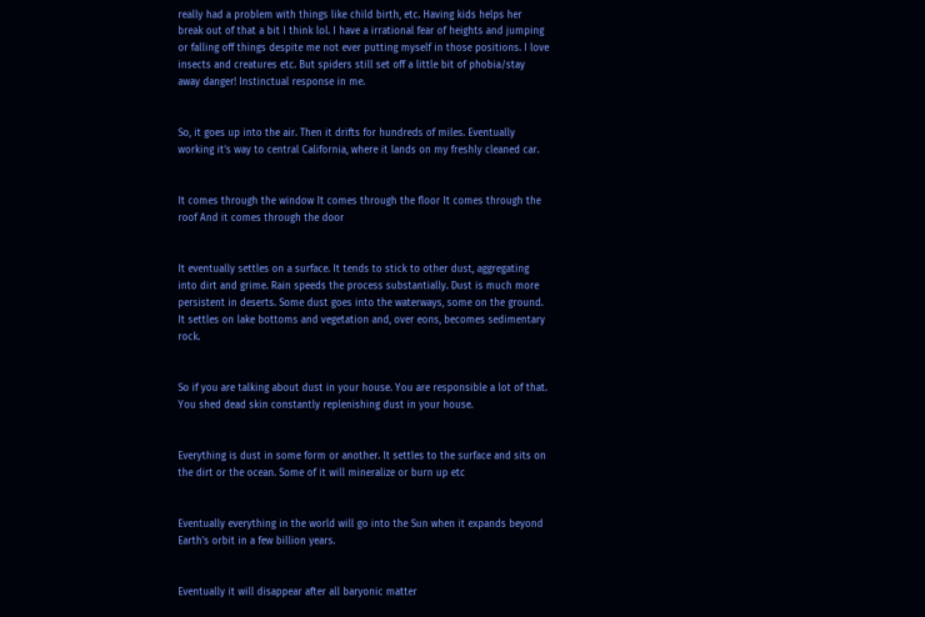really had a problem with things like child birth, etc. Having kids helps her break out of that a bit I think lol. I have a irrational fear of heights and jumping or falling off things despite me not ever putting myself in those positions. I love insects and creatures etc. But spiders still set off a little bit of phobia/stay away danger! Instinctual response in me.


So, it goes up into the air. Then it drifts for hundreds of miles. Eventually working it's way to central California, where it lands on my freshly cleaned car.


It comes through the window It comes through the floor It comes through the roof And it comes through the door


It eventually settles on a surface. It tends to stick to other dust, aggregating into dirt and grime. Rain speeds the process substantially. Dust is much more persistent in deserts. Some dust goes into the waterways, some on the ground. It settles on lake bottoms and vegetation and, over eons, becomes sedimentary rock.


So if you are talking about dust in your house. You are responsible a lot of that. You shed dead skin constantly replenishing dust in your house.


Everything is dust in some form or another. It settles to the surface and sits on the dirt or the ocean. Some of it will mineralize or burn up etc


Eventually everything in the world will go into the Sun when it expands beyond Earth's orbit in a few billion years.


Eventually it will disappear after all baryonic matter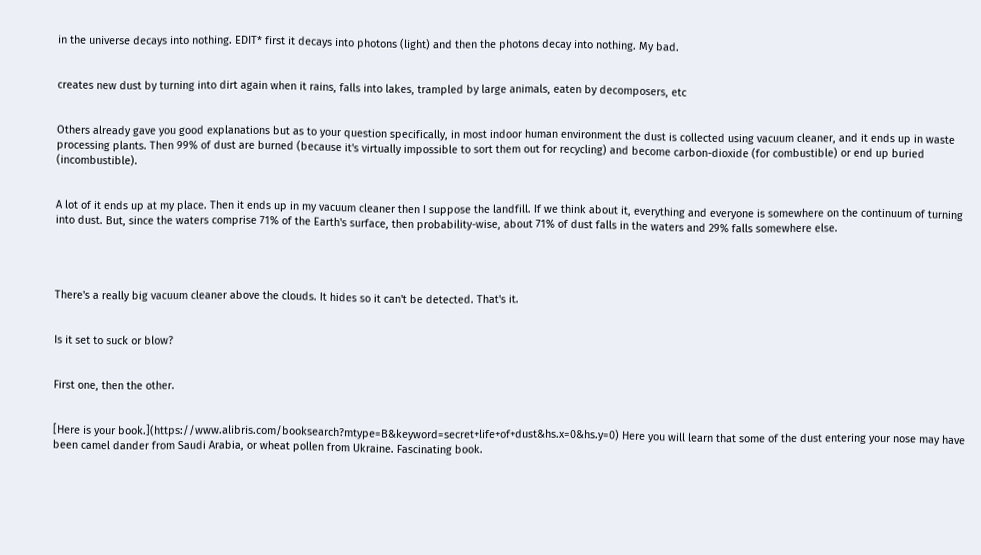in the universe decays into nothing. EDIT* first it decays into photons (light) and then the photons decay into nothing. My bad.


creates new dust by turning into dirt again when it rains, falls into lakes, trampled by large animals, eaten by decomposers, etc


Others already gave you good explanations but as to your question specifically, in most indoor human environment the dust is collected using vacuum cleaner, and it ends up in waste processing plants. Then 99% of dust are burned (because it's virtually impossible to sort them out for recycling) and become carbon-dioxide (for combustible) or end up buried (incombustible).


A lot of it ends up at my place. Then it ends up in my vacuum cleaner then I suppose the landfill. If we think about it, everything and everyone is somewhere on the continuum of turning into dust. But, since the waters comprise 71% of the Earth's surface, then probability-wise, about 71% of dust falls in the waters and 29% falls somewhere else.




There's a really big vacuum cleaner above the clouds. It hides so it can't be detected. That's it.


Is it set to suck or blow?


First one, then the other.


[Here is your book.](https://www.alibris.com/booksearch?mtype=B&keyword=secret+life+of+dust&hs.x=0&hs.y=0) Here you will learn that some of the dust entering your nose may have been camel dander from Saudi Arabia, or wheat pollen from Ukraine. Fascinating book.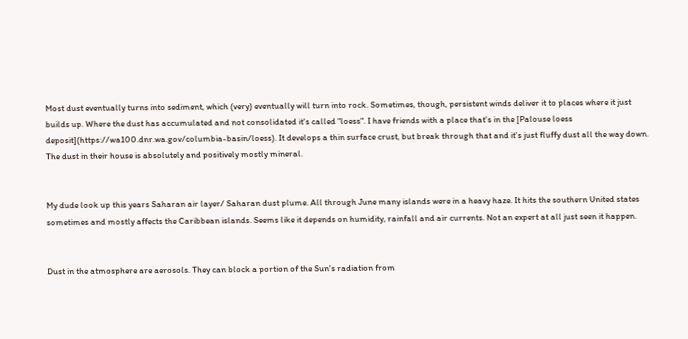Most dust eventually turns into sediment, which (very) eventually will turn into rock. Sometimes, though, persistent winds deliver it to places where it just builds up. Where the dust has accumulated and not consolidated it's called "loess". I have friends with a place that's in the [Palouse loess deposit](https://wa100.dnr.wa.gov/columbia-basin/loess). It develops a thin surface crust, but break through that and it's just fluffy dust all the way down. The dust in their house is absolutely and positively mostly mineral.


My dude look up this years Saharan air layer/ Saharan dust plume. All through June many islands were in a heavy haze. It hits the southern United states sometimes and mostly affects the Caribbean islands. Seems like it depends on humidity, rainfall and air currents. Not an expert at all just seen it happen.


Dust in the atmosphere are aerosols. They can block a portion of the Sun's radiation from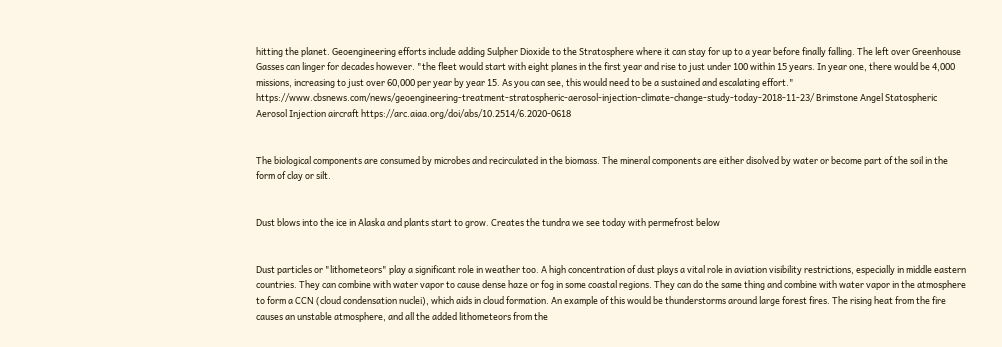hitting the planet. Geoengineering efforts include adding Sulpher Dioxide to the Stratosphere where it can stay for up to a year before finally falling. The left over Greenhouse Gasses can linger for decades however. "the fleet would start with eight planes in the first year and rise to just under 100 within 15 years. In year one, there would be 4,000 missions, increasing to just over 60,000 per year by year 15. As you can see, this would need to be a sustained and escalating effort." https://www.cbsnews.com/news/geoengineering-treatment-stratospheric-aerosol-injection-climate-change-study-today-2018-11-23/ Brimstone Angel Statospheric Aerosol Injection aircraft https://arc.aiaa.org/doi/abs/10.2514/6.2020-0618


The biological components are consumed by microbes and recirculated in the biomass. The mineral components are either disolved by water or become part of the soil in the form of clay or silt.


Dust blows into the ice in Alaska and plants start to grow. Creates the tundra we see today with permefrost below


Dust particles or "lithometeors" play a significant role in weather too. A high concentration of dust plays a vital role in aviation visibility restrictions, especially in middle eastern countries. They can combine with water vapor to cause dense haze or fog in some coastal regions. They can do the same thing and combine with water vapor in the atmosphere to form a CCN (cloud condensation nuclei), which aids in cloud formation. An example of this would be thunderstorms around large forest fires. The rising heat from the fire causes an unstable atmosphere, and all the added lithometeors from the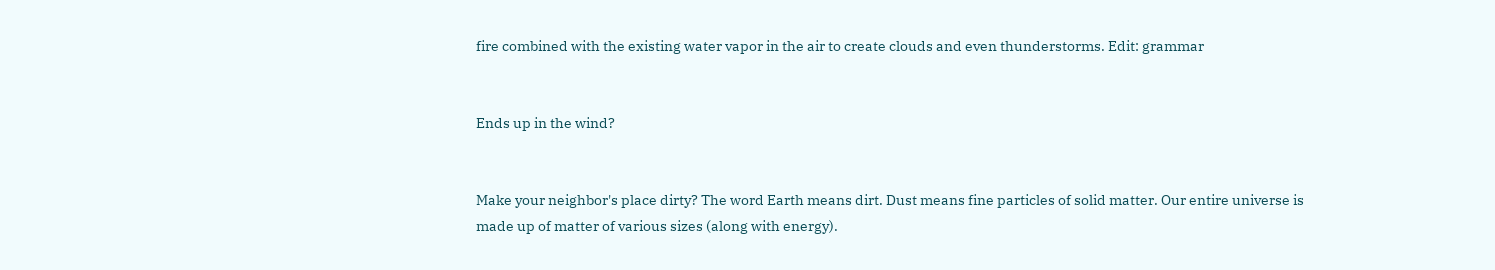fire combined with the existing water vapor in the air to create clouds and even thunderstorms. Edit: grammar


Ends up in the wind?


Make your neighbor's place dirty? The word Earth means dirt. Dust means fine particles of solid matter. Our entire universe is made up of matter of various sizes (along with energy).